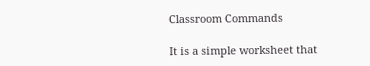Classroom Commands

It is a simple worksheet that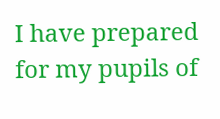I have prepared for my pupils of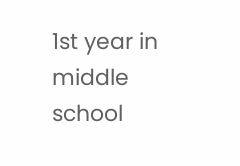1st year in middle school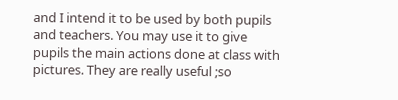and I intend it to be used by both pupils and teachers. You may use it to give pupils the main actions done at class with pictures. They are really useful ;so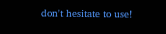don't hesitate to use!